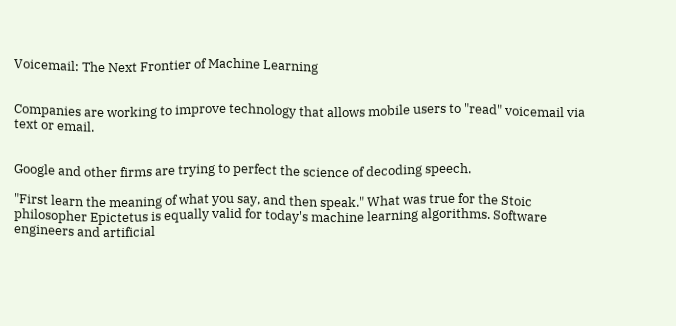Voicemail: The Next Frontier of Machine Learning


Companies are working to improve technology that allows mobile users to "read" voicemail via text or email.


Google and other firms are trying to perfect the science of decoding speech.

"First learn the meaning of what you say, and then speak." What was true for the Stoic philosopher Epictetus is equally valid for today's machine learning algorithms. Software engineers and artificial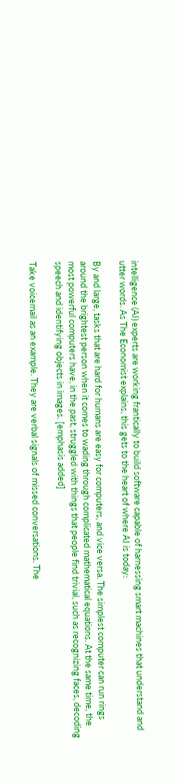intelligence (AI) experts are working frantically to build software capable of harnessing smart machines that understand and utter words. As The Economist explains, this gets to the heart of where AI is today:

By and large, tasks that are hard for humans are easy for computers, and vice versa. The simplest computer can run rings around the brightest person when it comes to wading through complicated mathematical equations. At the same time, the most powerful computers have, in the past, struggled with things that people find trivial, such as recognizing faces, decoding speech and identifying objects in images. [emphasis added]

Take voicemail as an example. They are verbal signals of missed conversations. The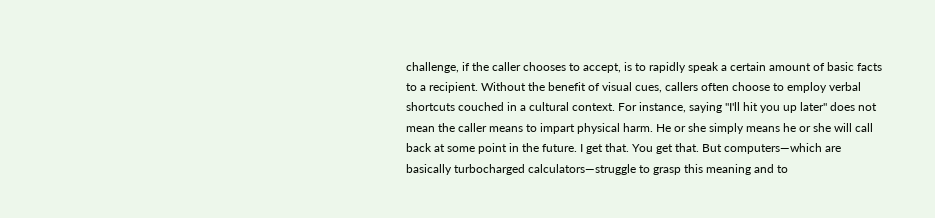challenge, if the caller chooses to accept, is to rapidly speak a certain amount of basic facts to a recipient. Without the benefit of visual cues, callers often choose to employ verbal shortcuts couched in a cultural context. For instance, saying "I'll hit you up later" does not mean the caller means to impart physical harm. He or she simply means he or she will call back at some point in the future. I get that. You get that. But computers—which are basically turbocharged calculators—struggle to grasp this meaning and to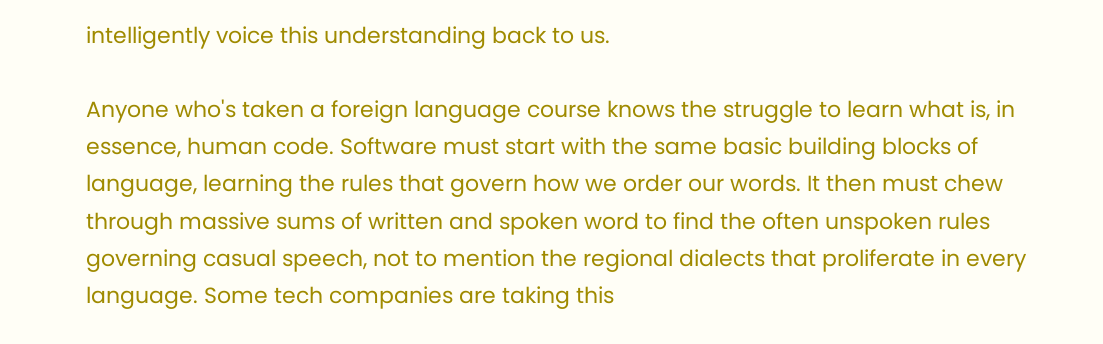intelligently voice this understanding back to us.

Anyone who's taken a foreign language course knows the struggle to learn what is, in essence, human code. Software must start with the same basic building blocks of language, learning the rules that govern how we order our words. It then must chew through massive sums of written and spoken word to find the often unspoken rules governing casual speech, not to mention the regional dialects that proliferate in every language. Some tech companies are taking this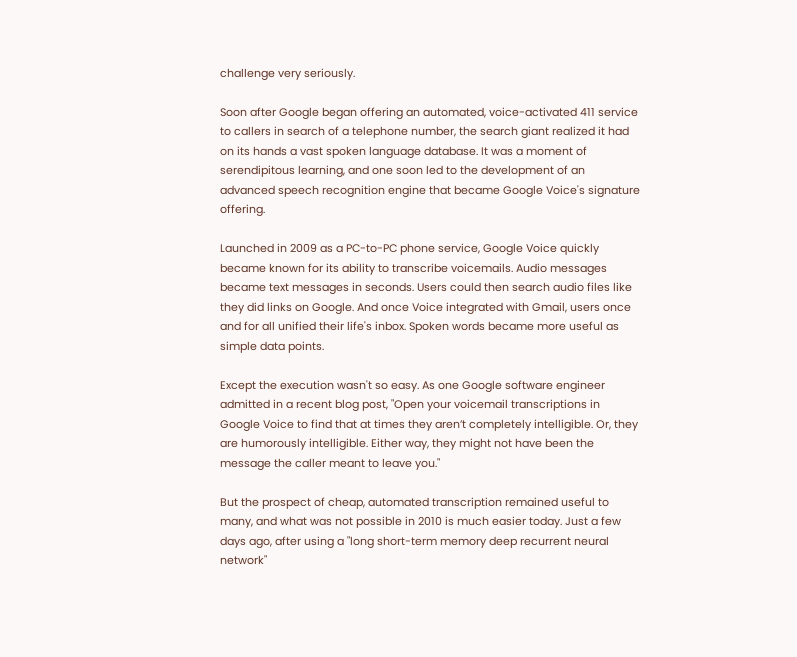challenge very seriously.

Soon after Google began offering an automated, voice-activated 411 service to callers in search of a telephone number, the search giant realized it had on its hands a vast spoken language database. It was a moment of serendipitous learning, and one soon led to the development of an advanced speech recognition engine that became Google Voice's signature offering.

Launched in 2009 as a PC-to-PC phone service, Google Voice quickly became known for its ability to transcribe voicemails. Audio messages became text messages in seconds. Users could then search audio files like they did links on Google. And once Voice integrated with Gmail, users once and for all unified their life's inbox. Spoken words became more useful as simple data points.

Except the execution wasn't so easy. As one Google software engineer admitted in a recent blog post, "Open your voicemail transcriptions in Google Voice to find that at times they aren’t completely intelligible. Or, they are humorously intelligible. Either way, they might not have been the message the caller meant to leave you."

But the prospect of cheap, automated transcription remained useful to many, and what was not possible in 2010 is much easier today. Just a few days ago, after using a "long short-term memory deep recurrent neural network"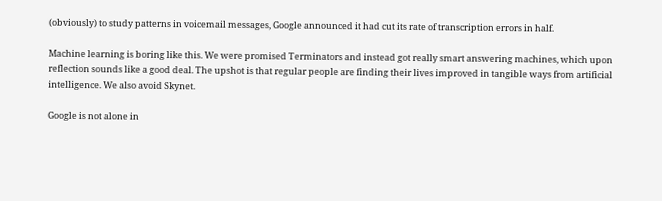(obviously) to study patterns in voicemail messages, Google announced it had cut its rate of transcription errors in half.

Machine learning is boring like this. We were promised Terminators and instead got really smart answering machines, which upon reflection sounds like a good deal. The upshot is that regular people are finding their lives improved in tangible ways from artificial intelligence. We also avoid Skynet.

Google is not alone in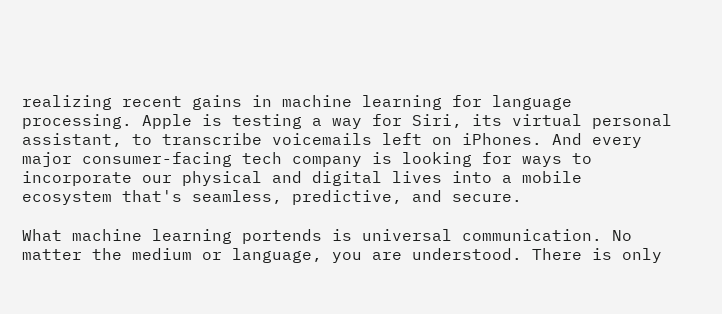realizing recent gains in machine learning for language processing. Apple is testing a way for Siri, its virtual personal assistant, to transcribe voicemails left on iPhones. And every major consumer-facing tech company is looking for ways to incorporate our physical and digital lives into a mobile ecosystem that's seamless, predictive, and secure.

What machine learning portends is universal communication. No matter the medium or language, you are understood. There is only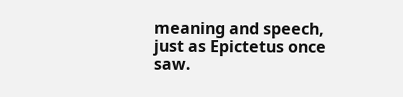meaning and speech, just as Epictetus once saw.